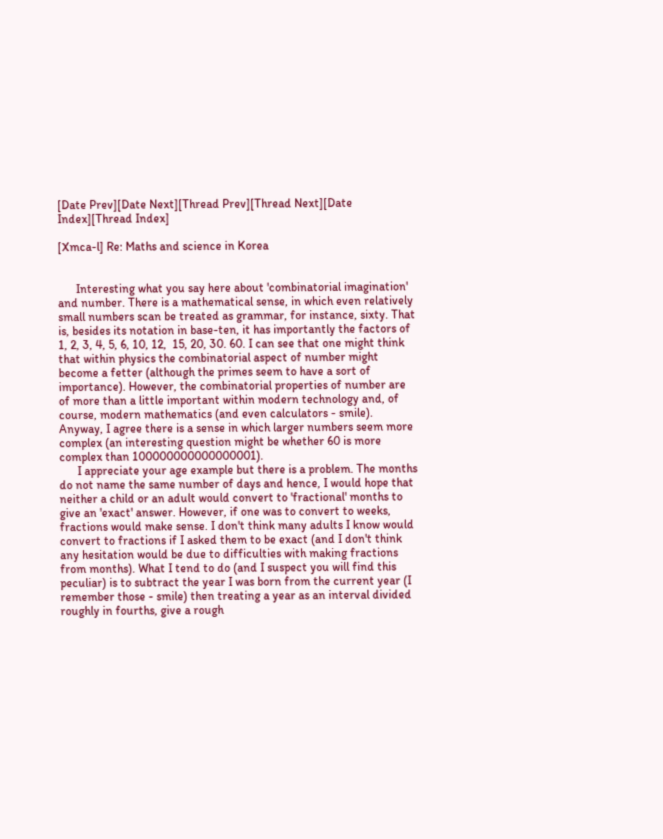[Date Prev][Date Next][Thread Prev][Thread Next][Date Index][Thread Index]

[Xmca-l] Re: Maths and science in Korea


      Interesting what you say here about 'combinatorial imagination' and number. There is a mathematical sense, in which even relatively  small numbers scan be treated as grammar, for instance, sixty. That is, besides its notation in base-ten, it has importantly the factors of 1, 2, 3, 4, 5, 6, 10, 12,  15, 20, 30. 60. I can see that one might think that within physics the combinatorial aspect of number might become a fetter (although the primes seem to have a sort of importance). However, the combinatorial properties of number are of more than a little important within modern technology and, of course, modern mathematics (and even calculators - smile). Anyway, I agree there is a sense in which larger numbers seem more complex (an interesting question might be whether 60 is more complex than 100000000000000001).
      I appreciate your age example but there is a problem. The months do not name the same number of days and hence, I would hope that neither a child or an adult would convert to 'fractional' months to give an 'exact' answer. However, if one was to convert to weeks, fractions would make sense. I don't think many adults I know would convert to fractions if I asked them to be exact (and I don't think any hesitation would be due to difficulties with making fractions from months). What I tend to do (and I suspect you will find this peculiar) is to subtract the year I was born from the current year (I remember those - smile) then treating a year as an interval divided roughly in fourths, give a rough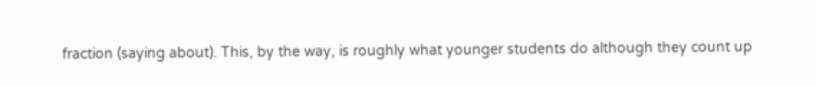fraction (saying about). This, by the way, is roughly what younger students do although they count up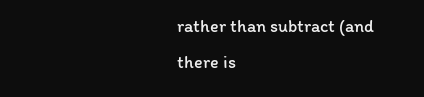rather than subtract (and there is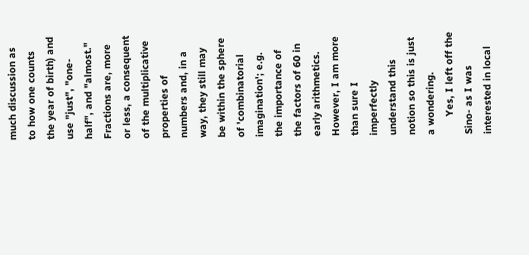much discussion as to how one counts the year of birth) and use "just", "one-half", and "almost." Fractions are, more or less, a consequent of the multiplicative properties of numbers and, in a way, they still may be within the sphere of 'combinatorial imagination'; e.g. the importance of the factors of 60 in early arithmetics. However, I am more than sure I imperfectly understand this notion so this is just a wondering.
      Yes, I left off the Sino- as I was interested in local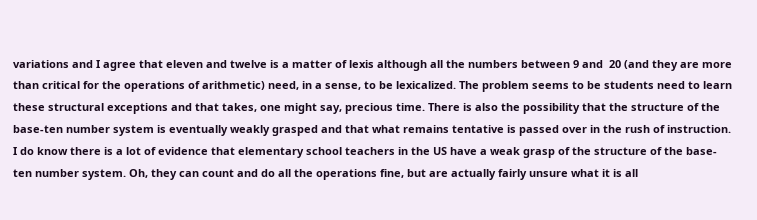variations and I agree that eleven and twelve is a matter of lexis although all the numbers between 9 and  20 (and they are more than critical for the operations of arithmetic) need, in a sense, to be lexicalized. The problem seems to be students need to learn these structural exceptions and that takes, one might say, precious time. There is also the possibility that the structure of the base-ten number system is eventually weakly grasped and that what remains tentative is passed over in the rush of instruction. I do know there is a lot of evidence that elementary school teachers in the US have a weak grasp of the structure of the base-ten number system. Oh, they can count and do all the operations fine, but are actually fairly unsure what it is all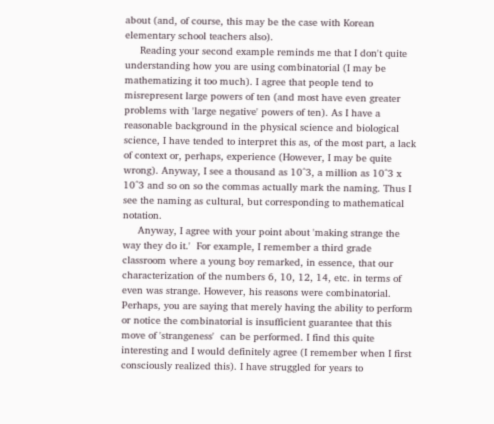about (and, of course, this may be the case with Korean elementary school teachers also).
     Reading your second example reminds me that I don't quite understanding how you are using combinatorial (I may be mathematizing it too much). I agree that people tend to misrepresent large powers of ten (and most have even greater problems with 'large negative' powers of ten). As I have a reasonable background in the physical science and biological science, I have tended to interpret this as, of the most part, a lack of context or, perhaps, experience (However, I may be quite wrong). Anyway, I see a thousand as 10^3, a million as 10^3 x 10^3 and so on so the commas actually mark the naming. Thus I see the naming as cultural, but corresponding to mathematical notation.
     Anyway, I agree with your point about 'making strange the way they do it.'  For example, I remember a third grade classroom where a young boy remarked, in essence, that our characterization of the numbers 6, 10, 12, 14, etc. in terms of even was strange. However, his reasons were combinatorial. Perhaps, you are saying that merely having the ability to perform or notice the combinatorial is insufficient guarantee that this move of 'strangeness'  can be performed. I find this quite interesting and I would definitely agree (I remember when I first consciously realized this). I have struggled for years to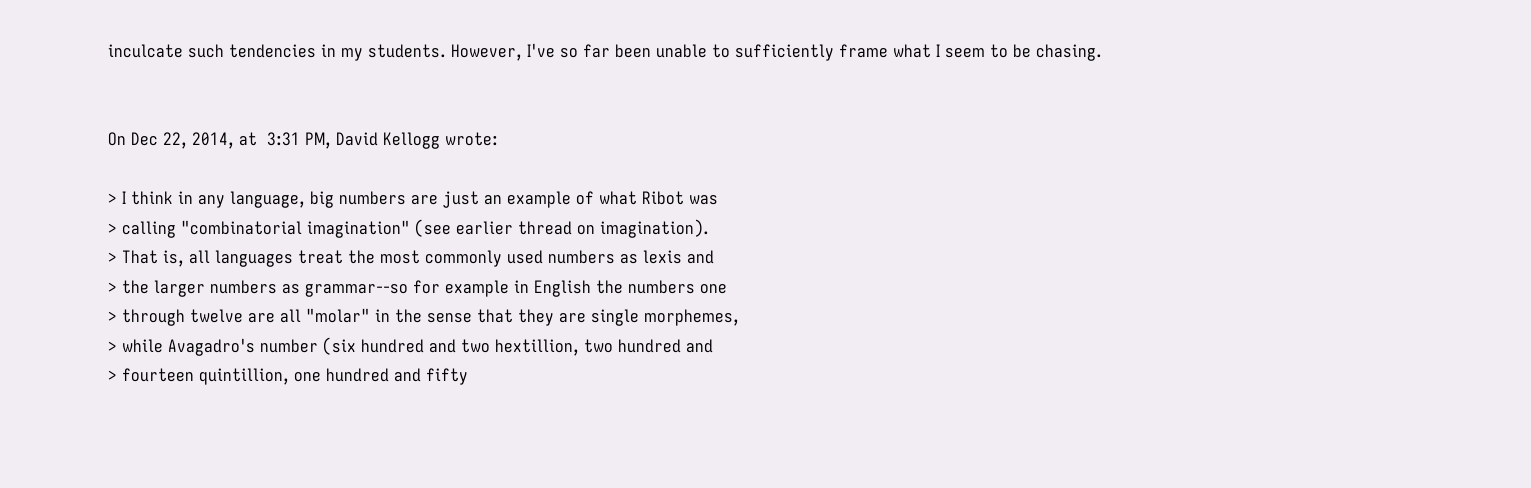inculcate such tendencies in my students. However, I've so far been unable to sufficiently frame what I seem to be chasing.


On Dec 22, 2014, at  3:31 PM, David Kellogg wrote:

> I think in any language, big numbers are just an example of what Ribot was
> calling "combinatorial imagination" (see earlier thread on imagination).
> That is, all languages treat the most commonly used numbers as lexis and
> the larger numbers as grammar--so for example in English the numbers one
> through twelve are all "molar" in the sense that they are single morphemes,
> while Avagadro's number (six hundred and two hextillion, two hundred and
> fourteen quintillion, one hundred and fifty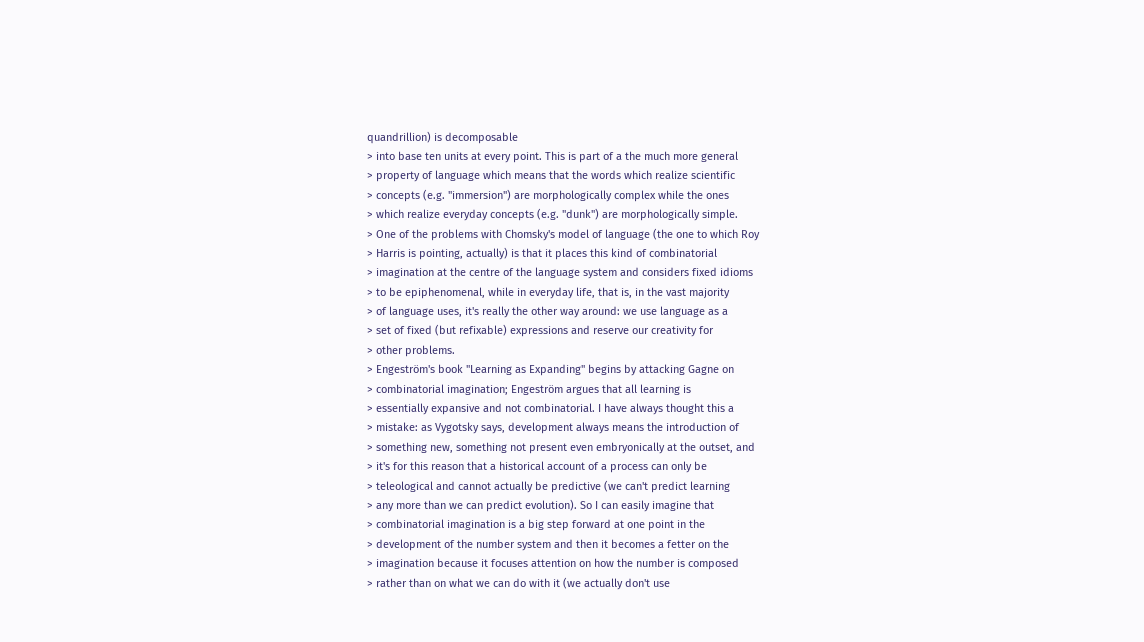quandrillion) is decomposable
> into base ten units at every point. This is part of a the much more general
> property of language which means that the words which realize scientific
> concepts (e.g. "immersion") are morphologically complex while the ones
> which realize everyday concepts (e.g. "dunk") are morphologically simple.
> One of the problems with Chomsky's model of language (the one to which Roy
> Harris is pointing, actually) is that it places this kind of combinatorial
> imagination at the centre of the language system and considers fixed idioms
> to be epiphenomenal, while in everyday life, that is, in the vast majority
> of language uses, it's really the other way around: we use language as a
> set of fixed (but refixable) expressions and reserve our creativity for
> other problems.
> Engeström's book "Learning as Expanding" begins by attacking Gagne on
> combinatorial imagination; Engeström argues that all learning is
> essentially expansive and not combinatorial. I have always thought this a
> mistake: as Vygotsky says, development always means the introduction of
> something new, something not present even embryonically at the outset, and
> it's for this reason that a historical account of a process can only be
> teleological and cannot actually be predictive (we can't predict learning
> any more than we can predict evolution). So I can easily imagine that
> combinatorial imagination is a big step forward at one point in the
> development of the number system and then it becomes a fetter on the
> imagination because it focuses attention on how the number is composed
> rather than on what we can do with it (we actually don't use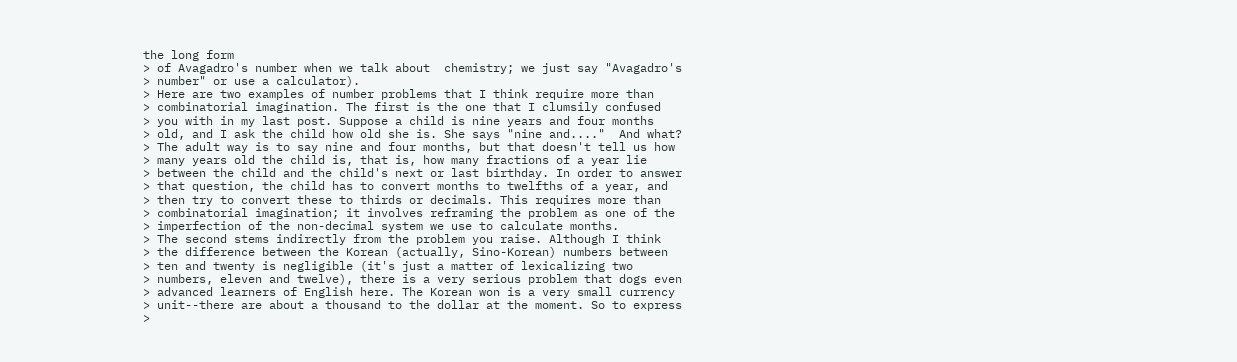the long form
> of Avagadro's number when we talk about  chemistry; we just say "Avagadro's
> number" or use a calculator).
> Here are two examples of number problems that I think require more than
> combinatorial imagination. The first is the one that I clumsily confused
> you with in my last post. Suppose a child is nine years and four months
> old, and I ask the child how old she is. She says "nine and...."  And what?
> The adult way is to say nine and four months, but that doesn't tell us how
> many years old the child is, that is, how many fractions of a year lie
> between the child and the child's next or last birthday. In order to answer
> that question, the child has to convert months to twelfths of a year, and
> then try to convert these to thirds or decimals. This requires more than
> combinatorial imagination; it involves reframing the problem as one of the
> imperfection of the non-decimal system we use to calculate months.
> The second stems indirectly from the problem you raise. Although I think
> the difference between the Korean (actually, Sino-Korean) numbers between
> ten and twenty is negligible (it's just a matter of lexicalizing two
> numbers, eleven and twelve), there is a very serious problem that dogs even
> advanced learners of English here. The Korean won is a very small currency
> unit--there are about a thousand to the dollar at the moment. So to express
>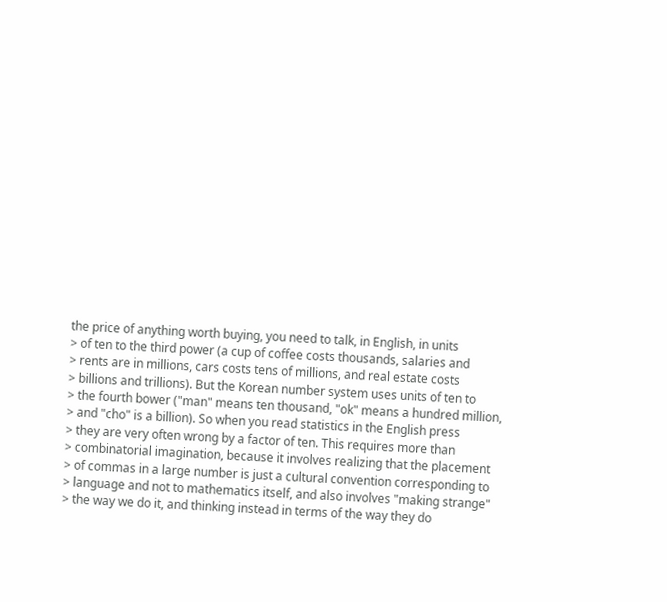the price of anything worth buying, you need to talk, in English, in units
> of ten to the third power (a cup of coffee costs thousands, salaries and
> rents are in millions, cars costs tens of millions, and real estate costs
> billions and trillions). But the Korean number system uses units of ten to
> the fourth bower ("man" means ten thousand, "ok" means a hundred million,
> and "cho" is a billion). So when you read statistics in the English press
> they are very often wrong by a factor of ten. This requires more than
> combinatorial imagination, because it involves realizing that the placement
> of commas in a large number is just a cultural convention corresponding to
> language and not to mathematics itself, and also involves "making strange"
> the way we do it, and thinking instead in terms of the way they do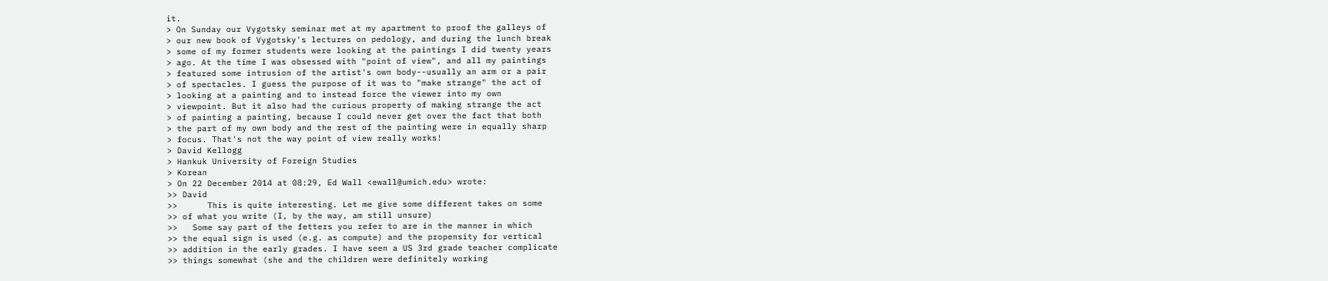it.
> On Sunday our Vygotsky seminar met at my apartment to proof the galleys of
> our new book of Vygotsky's lectures on pedology, and during the lunch break
> some of my former students were looking at the paintings I did twenty years
> ago. At the time I was obsessed with "point of view", and all my paintings
> featured some intrusion of the artist's own body--usually an arm or a pair
> of spectacles. I guess the purpose of it was to "make strange" the act of
> looking at a painting and to instead force the viewer into my own
> viewpoint. But it also had the curious property of making strange the act
> of painting a painting, because I could never get over the fact that both
> the part of my own body and the rest of the painting were in equally sharp
> focus. That's not the way point of view really works!
> David Kellogg
> Hankuk University of Foreign Studies
> Korean
> On 22 December 2014 at 08:29, Ed Wall <ewall@umich.edu> wrote:
>> David
>>      This is quite interesting. Let me give some different takes on some
>> of what you write (I, by the way, am still unsure)
>>   Some say part of the fetters you refer to are in the manner in which
>> the equal sign is used (e.g. as compute) and the propensity for vertical
>> addition in the early grades. I have seen a US 3rd grade teacher complicate
>> things somewhat (she and the children were definitely working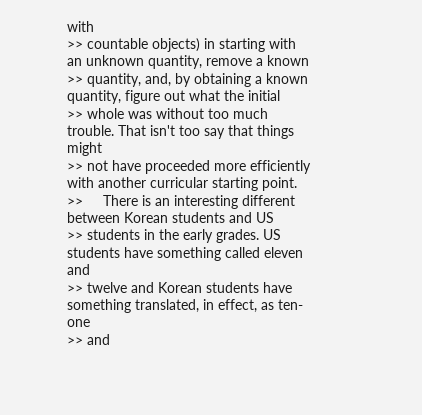with
>> countable objects) in starting with an unknown quantity, remove a known
>> quantity, and, by obtaining a known quantity, figure out what the initial
>> whole was without too much trouble. That isn't too say that things might
>> not have proceeded more efficiently with another curricular starting point.
>>     There is an interesting different between Korean students and US
>> students in the early grades. US students have something called eleven and
>> twelve and Korean students have something translated, in effect, as ten-one
>> and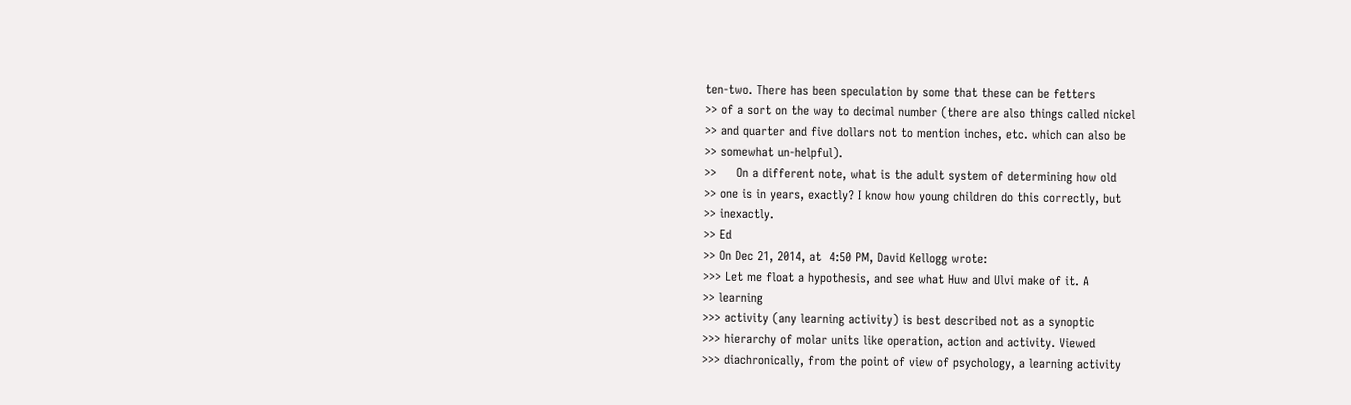ten-two. There has been speculation by some that these can be fetters
>> of a sort on the way to decimal number (there are also things called nickel
>> and quarter and five dollars not to mention inches, etc. which can also be
>> somewhat un-helpful).
>>     On a different note, what is the adult system of determining how old
>> one is in years, exactly? I know how young children do this correctly, but
>> inexactly.
>> Ed
>> On Dec 21, 2014, at  4:50 PM, David Kellogg wrote:
>>> Let me float a hypothesis, and see what Huw and Ulvi make of it. A
>> learning
>>> activity (any learning activity) is best described not as a synoptic
>>> hierarchy of molar units like operation, action and activity. Viewed
>>> diachronically, from the point of view of psychology, a learning activity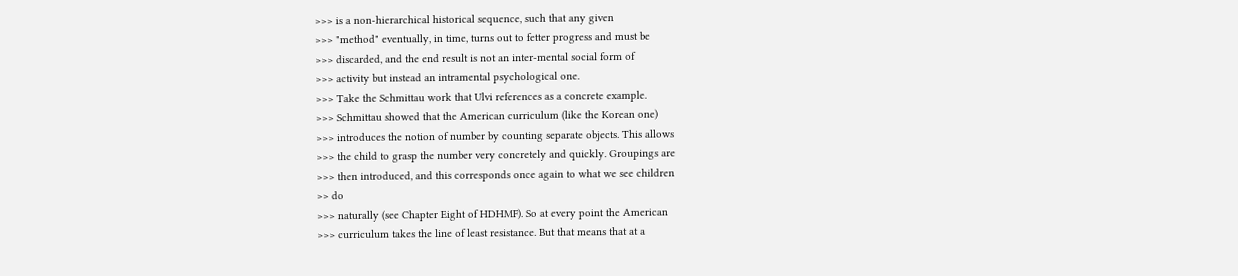>>> is a non-hierarchical historical sequence, such that any given
>>> "method" eventually, in time, turns out to fetter progress and must be
>>> discarded, and the end result is not an inter-mental social form of
>>> activity but instead an intramental psychological one.
>>> Take the Schmittau work that Ulvi references as a concrete example.
>>> Schmittau showed that the American curriculum (like the Korean one)
>>> introduces the notion of number by counting separate objects. This allows
>>> the child to grasp the number very concretely and quickly. Groupings are
>>> then introduced, and this corresponds once again to what we see children
>> do
>>> naturally (see Chapter Eight of HDHMF). So at every point the American
>>> curriculum takes the line of least resistance. But that means that at a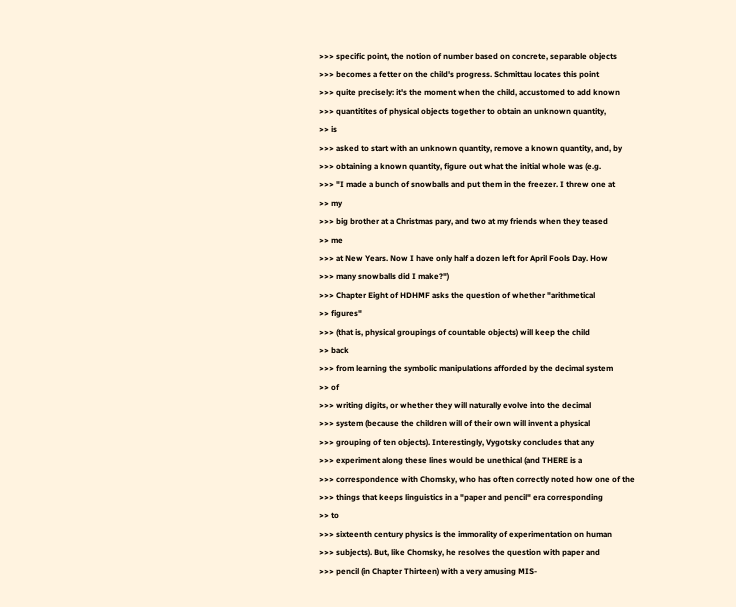>>> specific point, the notion of number based on concrete, separable objects
>>> becomes a fetter on the child's progress. Schmittau locates this point
>>> quite precisely: it's the moment when the child, accustomed to add known
>>> quantitites of physical objects together to obtain an unknown quantity,
>> is
>>> asked to start with an unknown quantity, remove a known quantity, and, by
>>> obtaining a known quantity, figure out what the initial whole was (e.g.
>>> "I made a bunch of snowballs and put them in the freezer. I threw one at
>> my
>>> big brother at a Christmas pary, and two at my friends when they teased
>> me
>>> at New Years. Now I have only half a dozen left for April Fools Day. How
>>> many snowballs did I make?")
>>> Chapter Eight of HDHMF asks the question of whether "arithmetical
>> figures"
>>> (that is, physical groupings of countable objects) will keep the child
>> back
>>> from learning the symbolic manipulations afforded by the decimal system
>> of
>>> writing digits, or whether they will naturally evolve into the decimal
>>> system (because the children will of their own will invent a physical
>>> grouping of ten objects). Interestingly, Vygotsky concludes that any
>>> experiment along these lines would be unethical (and THERE is a
>>> correspondence with Chomsky, who has often correctly noted how one of the
>>> things that keeps linguistics in a "paper and pencil" era corresponding
>> to
>>> sixteenth century physics is the immorality of experimentation on human
>>> subjects). But, like Chomsky, he resolves the question with paper and
>>> pencil (in Chapter Thirteen) with a very amusing MIS-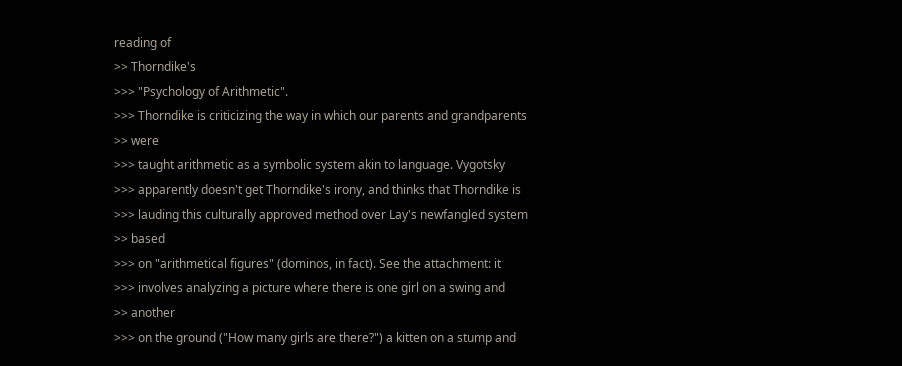reading of
>> Thorndike's
>>> "Psychology of Arithmetic".
>>> Thorndike is criticizing the way in which our parents and grandparents
>> were
>>> taught arithmetic as a symbolic system akin to language. Vygotsky
>>> apparently doesn't get Thorndike's irony, and thinks that Thorndike is
>>> lauding this culturally approved method over Lay's newfangled system
>> based
>>> on "arithmetical figures" (dominos, in fact). See the attachment: it
>>> involves analyzing a picture where there is one girl on a swing and
>> another
>>> on the ground ("How many girls are there?") a kitten on a stump and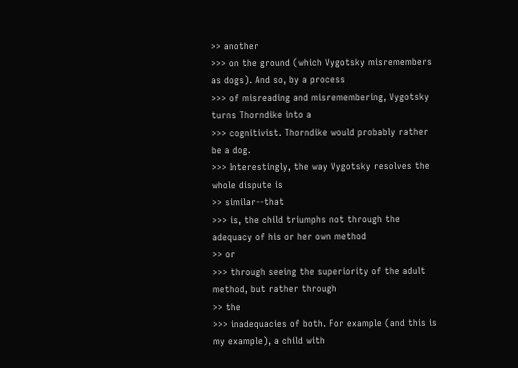>> another
>>> on the ground (which Vygotsky misremembers as dogs). And so, by a process
>>> of misreading and misremembering, Vygotsky turns Thorndike into a
>>> cognitivist. Thorndike would probably rather be a dog.
>>> Interestingly, the way Vygotsky resolves the whole dispute is
>> similar--that
>>> is, the child triumphs not through the adequacy of his or her own method
>> or
>>> through seeing the superiority of the adult method, but rather through
>> the
>>> inadequacies of both. For example (and this is my example), a child with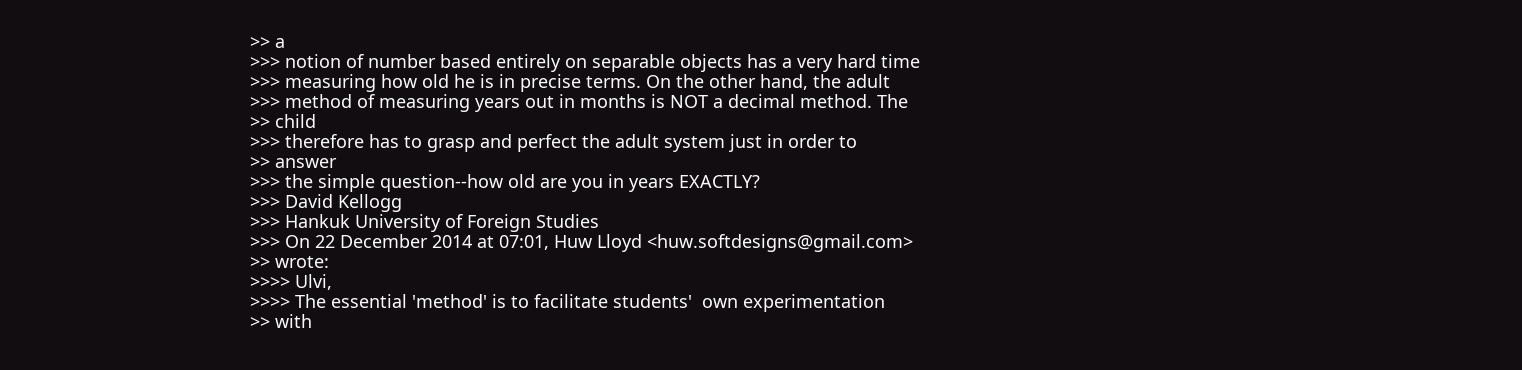>> a
>>> notion of number based entirely on separable objects has a very hard time
>>> measuring how old he is in precise terms. On the other hand, the adult
>>> method of measuring years out in months is NOT a decimal method. The
>> child
>>> therefore has to grasp and perfect the adult system just in order to
>> answer
>>> the simple question--how old are you in years EXACTLY?
>>> David Kellogg
>>> Hankuk University of Foreign Studies
>>> On 22 December 2014 at 07:01, Huw Lloyd <huw.softdesigns@gmail.com>
>> wrote:
>>>> Ulvi,
>>>> The essential 'method' is to facilitate students'  own experimentation
>> with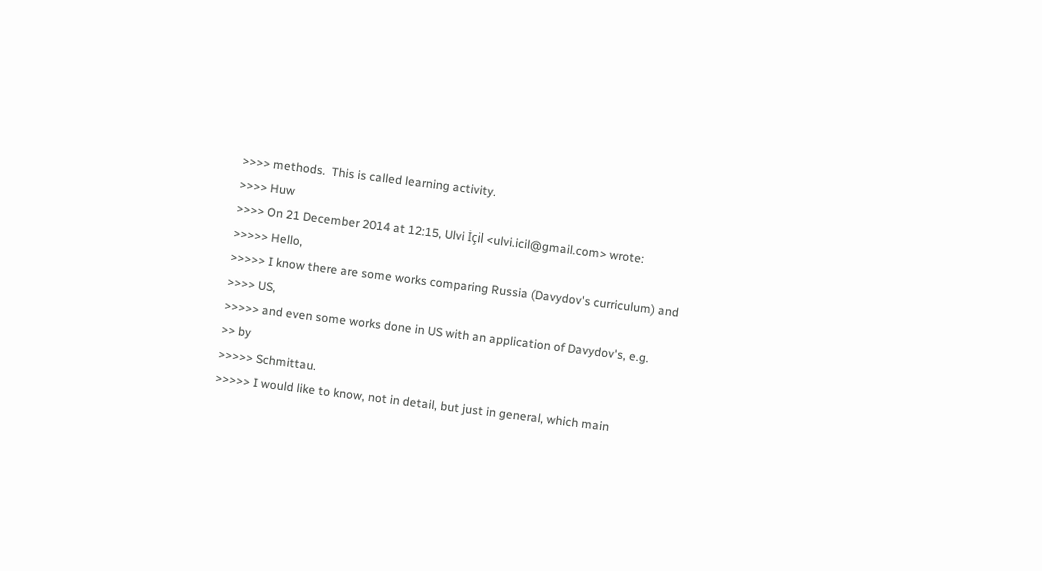>>>> methods.  This is called learning activity.
>>>> Huw
>>>> On 21 December 2014 at 12:15, Ulvi İçil <ulvi.icil@gmail.com> wrote:
>>>>> Hello,
>>>>> I know there are some works comparing Russia (Davydov's curriculum) and
>>>> US,
>>>>> and even some works done in US with an application of Davydov's, e.g.
>> by
>>>>> Schmittau.
>>>>> I would like to know, not in detail, but just in general, which main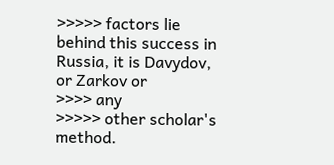>>>>> factors lie behind this success in Russia, it is Davydov, or Zarkov or
>>>> any
>>>>> other scholar's method.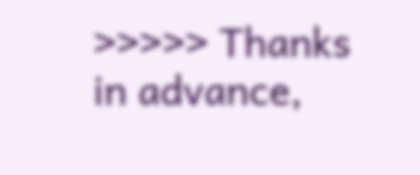>>>>> Thanks in advance,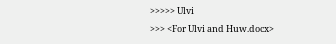>>>>> Ulvi
>>> <For Ulvi and Huw.docx>